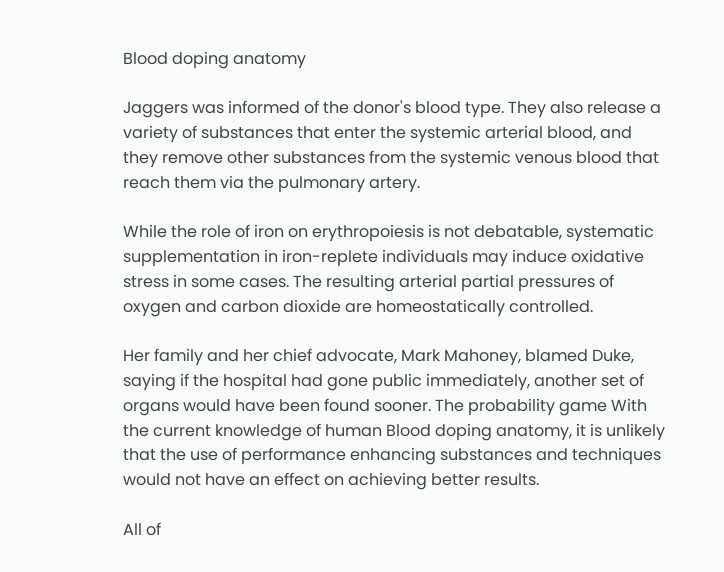Blood doping anatomy

Jaggers was informed of the donor's blood type. They also release a variety of substances that enter the systemic arterial blood, and they remove other substances from the systemic venous blood that reach them via the pulmonary artery.

While the role of iron on erythropoiesis is not debatable, systematic supplementation in iron-replete individuals may induce oxidative stress in some cases. The resulting arterial partial pressures of oxygen and carbon dioxide are homeostatically controlled.

Her family and her chief advocate, Mark Mahoney, blamed Duke, saying if the hospital had gone public immediately, another set of organs would have been found sooner. The probability game With the current knowledge of human Blood doping anatomy, it is unlikely that the use of performance enhancing substances and techniques would not have an effect on achieving better results.

All of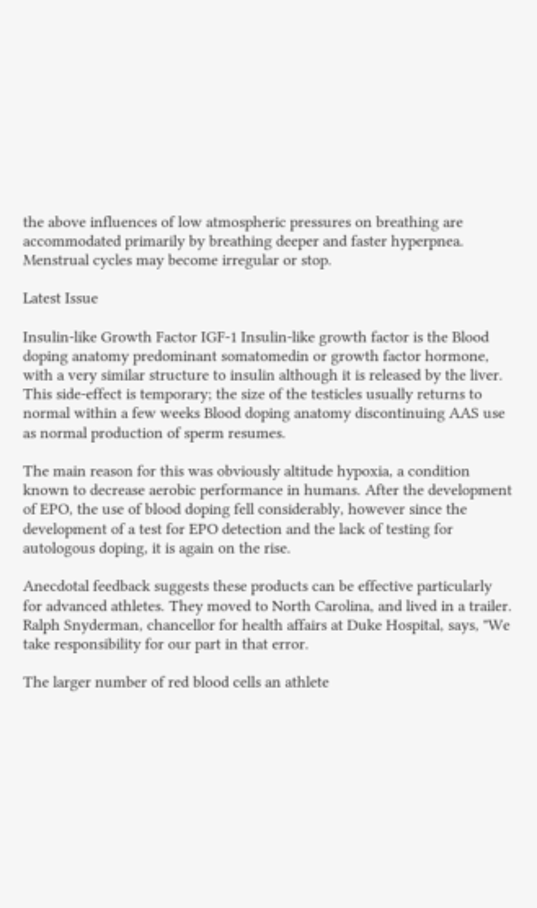the above influences of low atmospheric pressures on breathing are accommodated primarily by breathing deeper and faster hyperpnea. Menstrual cycles may become irregular or stop.

Latest Issue

Insulin-like Growth Factor IGF-1 Insulin-like growth factor is the Blood doping anatomy predominant somatomedin or growth factor hormone, with a very similar structure to insulin although it is released by the liver. This side-effect is temporary; the size of the testicles usually returns to normal within a few weeks Blood doping anatomy discontinuing AAS use as normal production of sperm resumes.

The main reason for this was obviously altitude hypoxia, a condition known to decrease aerobic performance in humans. After the development of EPO, the use of blood doping fell considerably, however since the development of a test for EPO detection and the lack of testing for autologous doping, it is again on the rise.

Anecdotal feedback suggests these products can be effective particularly for advanced athletes. They moved to North Carolina, and lived in a trailer. Ralph Snyderman, chancellor for health affairs at Duke Hospital, says, "We take responsibility for our part in that error.

The larger number of red blood cells an athlete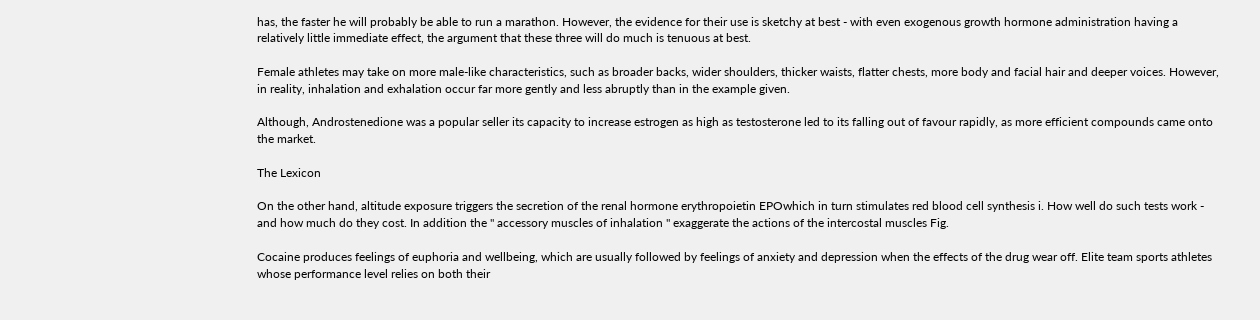has, the faster he will probably be able to run a marathon. However, the evidence for their use is sketchy at best - with even exogenous growth hormone administration having a relatively little immediate effect, the argument that these three will do much is tenuous at best.

Female athletes may take on more male-like characteristics, such as broader backs, wider shoulders, thicker waists, flatter chests, more body and facial hair and deeper voices. However, in reality, inhalation and exhalation occur far more gently and less abruptly than in the example given.

Although, Androstenedione was a popular seller its capacity to increase estrogen as high as testosterone led to its falling out of favour rapidly, as more efficient compounds came onto the market.

The Lexicon

On the other hand, altitude exposure triggers the secretion of the renal hormone erythropoietin EPOwhich in turn stimulates red blood cell synthesis i. How well do such tests work - and how much do they cost. In addition the " accessory muscles of inhalation " exaggerate the actions of the intercostal muscles Fig.

Cocaine produces feelings of euphoria and wellbeing, which are usually followed by feelings of anxiety and depression when the effects of the drug wear off. Elite team sports athletes whose performance level relies on both their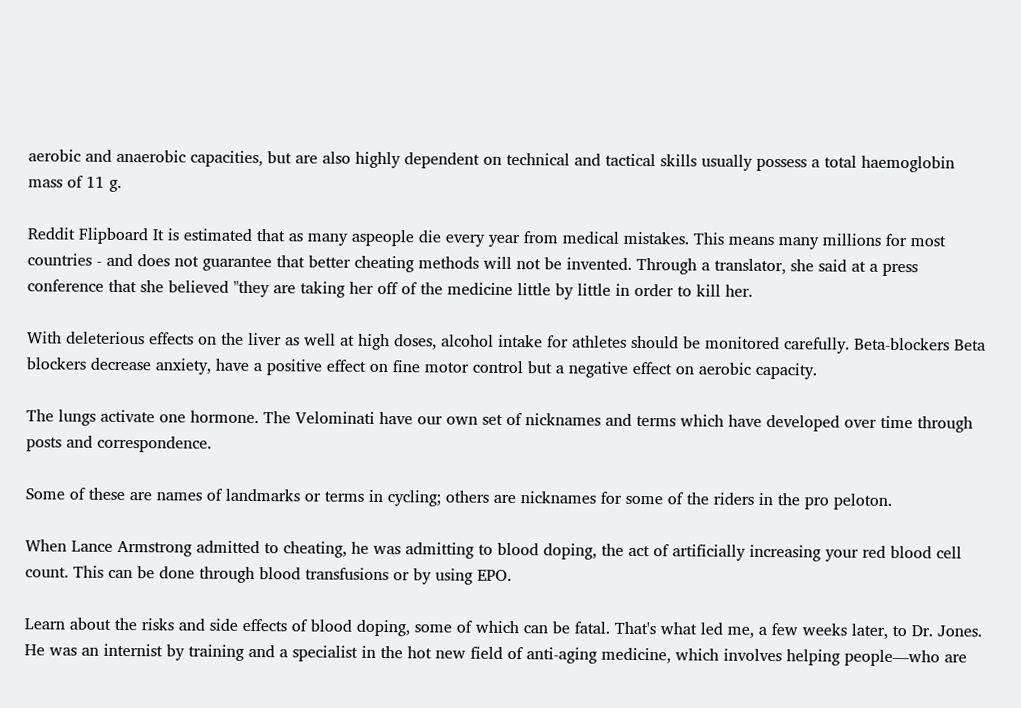aerobic and anaerobic capacities, but are also highly dependent on technical and tactical skills usually possess a total haemoglobin mass of 11 g.

Reddit Flipboard It is estimated that as many aspeople die every year from medical mistakes. This means many millions for most countries - and does not guarantee that better cheating methods will not be invented. Through a translator, she said at a press conference that she believed "they are taking her off of the medicine little by little in order to kill her.

With deleterious effects on the liver as well at high doses, alcohol intake for athletes should be monitored carefully. Beta-blockers Beta blockers decrease anxiety, have a positive effect on fine motor control but a negative effect on aerobic capacity.

The lungs activate one hormone. The Velominati have our own set of nicknames and terms which have developed over time through posts and correspondence.

Some of these are names of landmarks or terms in cycling; others are nicknames for some of the riders in the pro peloton.

When Lance Armstrong admitted to cheating, he was admitting to blood doping, the act of artificially increasing your red blood cell count. This can be done through blood transfusions or by using EPO.

Learn about the risks and side effects of blood doping, some of which can be fatal. That's what led me, a few weeks later, to Dr. Jones. He was an internist by training and a specialist in the hot new field of anti-aging medicine, which involves helping people—who are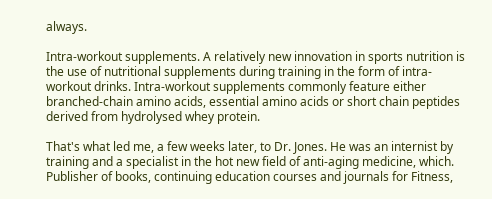always.

Intra-workout supplements. A relatively new innovation in sports nutrition is the use of nutritional supplements during training in the form of intra-workout drinks. Intra-workout supplements commonly feature either branched-chain amino acids, essential amino acids or short chain peptides derived from hydrolysed whey protein.

That's what led me, a few weeks later, to Dr. Jones. He was an internist by training and a specialist in the hot new field of anti-aging medicine, which. Publisher of books, continuing education courses and journals for Fitness,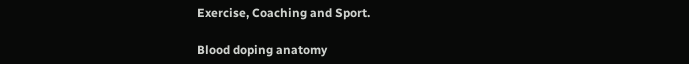Exercise, Coaching and Sport.

Blood doping anatomy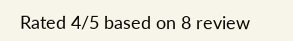Rated 4/5 based on 8 review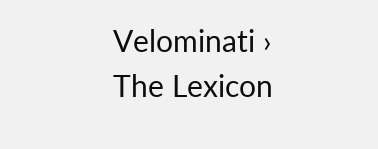Velominati › The Lexicon